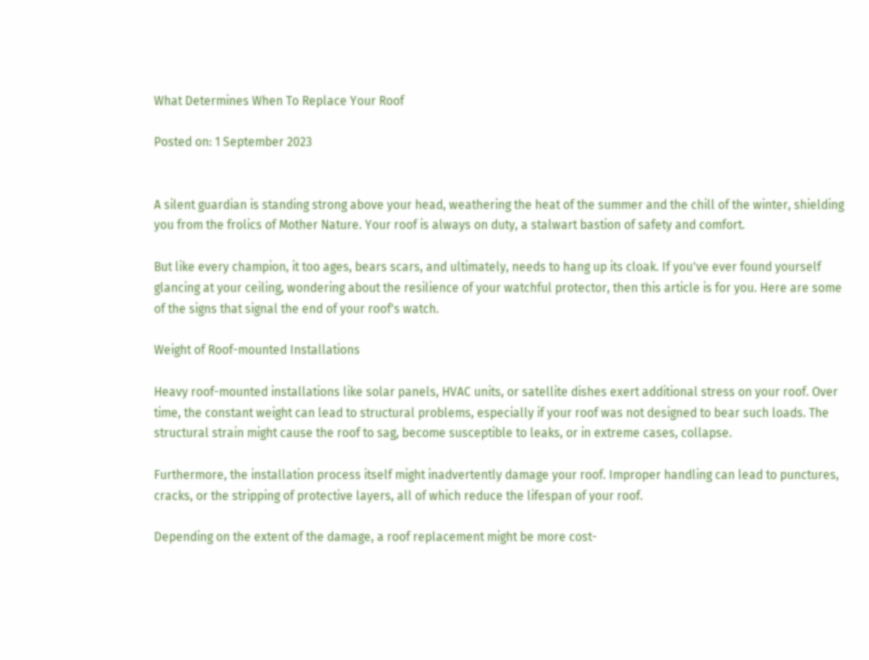What Determines When To Replace Your Roof

Posted on: 1 September 2023


A silent guardian is standing strong above your head, weathering the heat of the summer and the chill of the winter, shielding you from the frolics of Mother Nature. Your roof is always on duty, a stalwart bastion of safety and comfort.

But like every champion, it too ages, bears scars, and ultimately, needs to hang up its cloak. If you've ever found yourself glancing at your ceiling, wondering about the resilience of your watchful protector, then this article is for you. Here are some of the signs that signal the end of your roof's watch.

Weight of Roof-mounted Installations

Heavy roof-mounted installations like solar panels, HVAC units, or satellite dishes exert additional stress on your roof. Over time, the constant weight can lead to structural problems, especially if your roof was not designed to bear such loads. The structural strain might cause the roof to sag, become susceptible to leaks, or in extreme cases, collapse.

Furthermore, the installation process itself might inadvertently damage your roof. Improper handling can lead to punctures, cracks, or the stripping of protective layers, all of which reduce the lifespan of your roof.

Depending on the extent of the damage, a roof replacement might be more cost-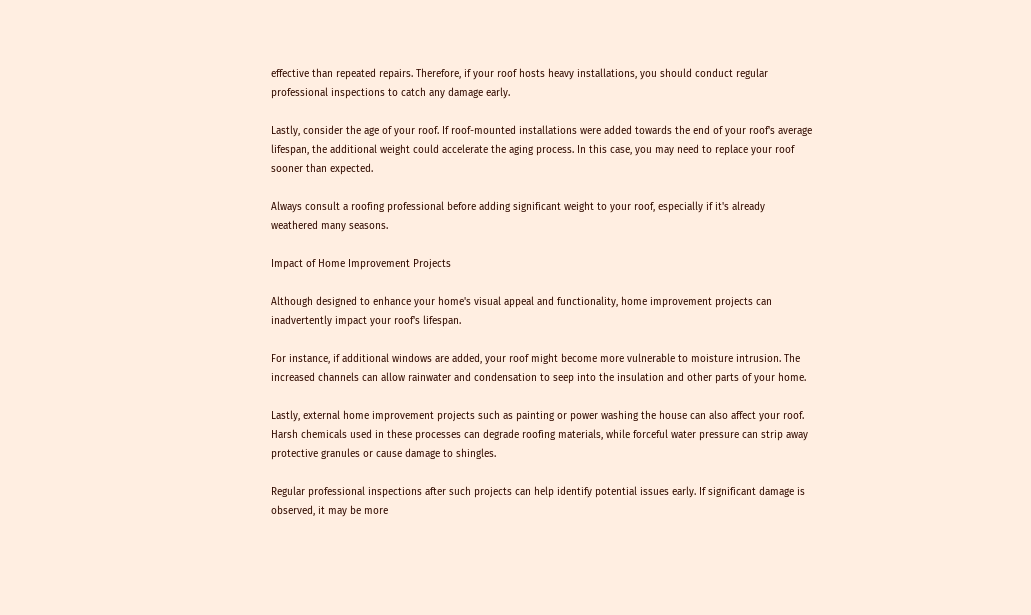effective than repeated repairs. Therefore, if your roof hosts heavy installations, you should conduct regular professional inspections to catch any damage early.

Lastly, consider the age of your roof. If roof-mounted installations were added towards the end of your roof's average lifespan, the additional weight could accelerate the aging process. In this case, you may need to replace your roof sooner than expected.

Always consult a roofing professional before adding significant weight to your roof, especially if it's already weathered many seasons.

Impact of Home Improvement Projects

Although designed to enhance your home's visual appeal and functionality, home improvement projects can inadvertently impact your roof's lifespan.

For instance, if additional windows are added, your roof might become more vulnerable to moisture intrusion. The increased channels can allow rainwater and condensation to seep into the insulation and other parts of your home.

Lastly, external home improvement projects such as painting or power washing the house can also affect your roof. Harsh chemicals used in these processes can degrade roofing materials, while forceful water pressure can strip away protective granules or cause damage to shingles.

Regular professional inspections after such projects can help identify potential issues early. If significant damage is observed, it may be more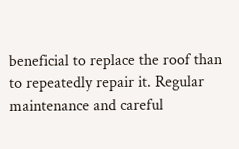beneficial to replace the roof than to repeatedly repair it. Regular maintenance and careful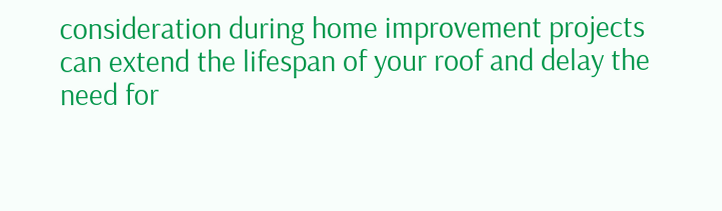consideration during home improvement projects can extend the lifespan of your roof and delay the need for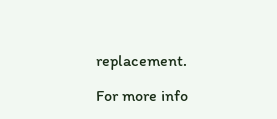replacement.

For more info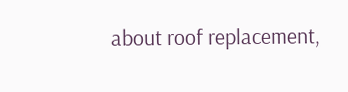about roof replacement,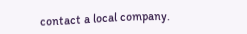contact a local company.